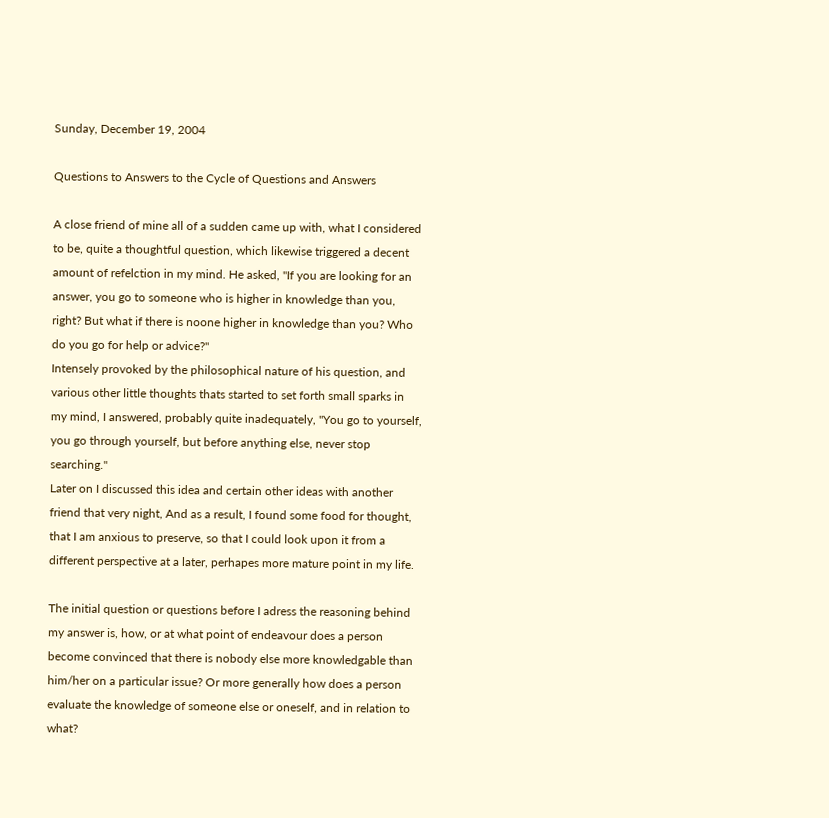Sunday, December 19, 2004

Questions to Answers to the Cycle of Questions and Answers

A close friend of mine all of a sudden came up with, what I considered to be, quite a thoughtful question, which likewise triggered a decent amount of refelction in my mind. He asked, "If you are looking for an answer, you go to someone who is higher in knowledge than you, right? But what if there is noone higher in knowledge than you? Who do you go for help or advice?"
Intensely provoked by the philosophical nature of his question, and various other little thoughts thats started to set forth small sparks in my mind, I answered, probably quite inadequately, "You go to yourself, you go through yourself, but before anything else, never stop searching."
Later on I discussed this idea and certain other ideas with another friend that very night, And as a result, I found some food for thought, that I am anxious to preserve, so that I could look upon it from a different perspective at a later, perhapes more mature point in my life.

The initial question or questions before I adress the reasoning behind my answer is, how, or at what point of endeavour does a person become convinced that there is nobody else more knowledgable than him/her on a particular issue? Or more generally how does a person evaluate the knowledge of someone else or oneself, and in relation to what?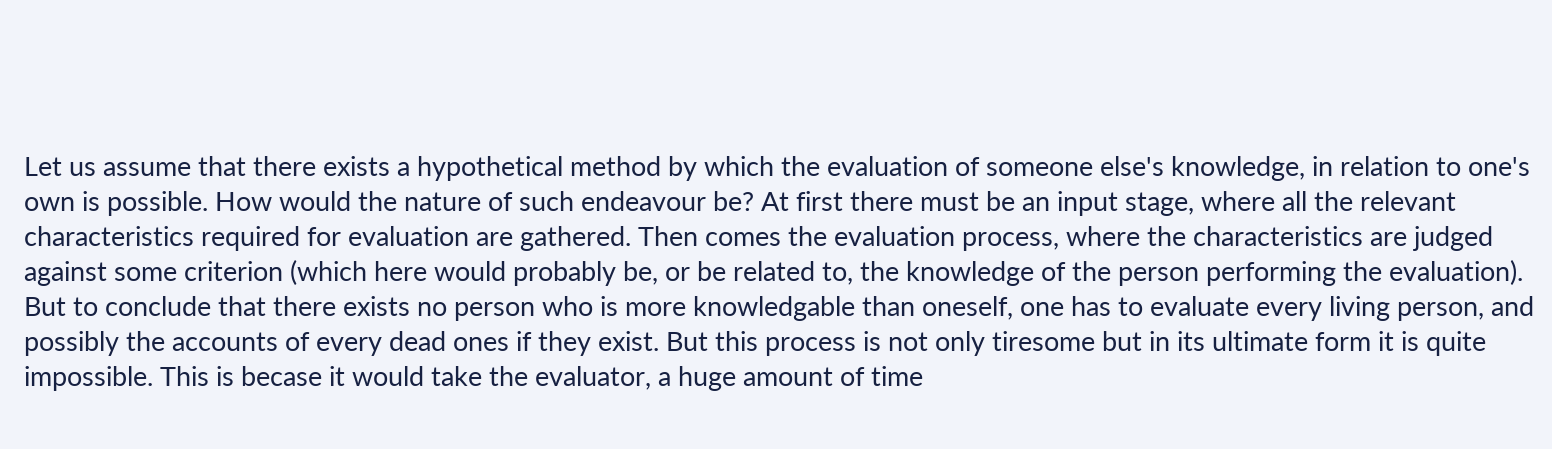Let us assume that there exists a hypothetical method by which the evaluation of someone else's knowledge, in relation to one's own is possible. How would the nature of such endeavour be? At first there must be an input stage, where all the relevant characteristics required for evaluation are gathered. Then comes the evaluation process, where the characteristics are judged against some criterion (which here would probably be, or be related to, the knowledge of the person performing the evaluation). But to conclude that there exists no person who is more knowledgable than oneself, one has to evaluate every living person, and possibly the accounts of every dead ones if they exist. But this process is not only tiresome but in its ultimate form it is quite impossible. This is becase it would take the evaluator, a huge amount of time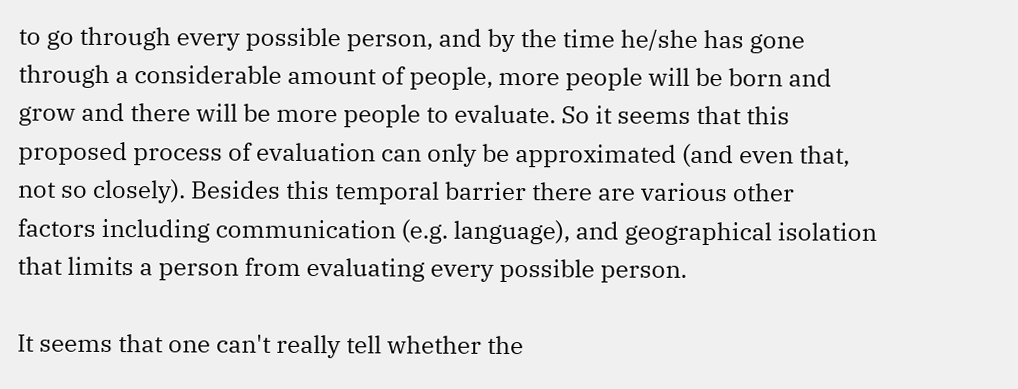to go through every possible person, and by the time he/she has gone through a considerable amount of people, more people will be born and grow and there will be more people to evaluate. So it seems that this proposed process of evaluation can only be approximated (and even that, not so closely). Besides this temporal barrier there are various other factors including communication (e.g. language), and geographical isolation that limits a person from evaluating every possible person.

It seems that one can't really tell whether the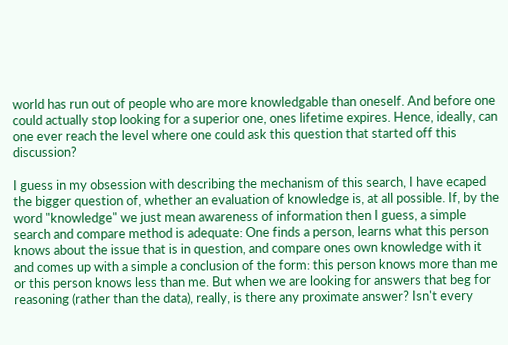world has run out of people who are more knowledgable than oneself. And before one could actually stop looking for a superior one, ones lifetime expires. Hence, ideally, can one ever reach the level where one could ask this question that started off this discussion?

I guess in my obsession with describing the mechanism of this search, I have ecaped the bigger question of, whether an evaluation of knowledge is, at all possible. If, by the word "knowledge" we just mean awareness of information then I guess, a simple search and compare method is adequate: One finds a person, learns what this person knows about the issue that is in question, and compare ones own knowledge with it and comes up with a simple a conclusion of the form: this person knows more than me or this person knows less than me. But when we are looking for answers that beg for reasoning (rather than the data), really, is there any proximate answer? Isn't every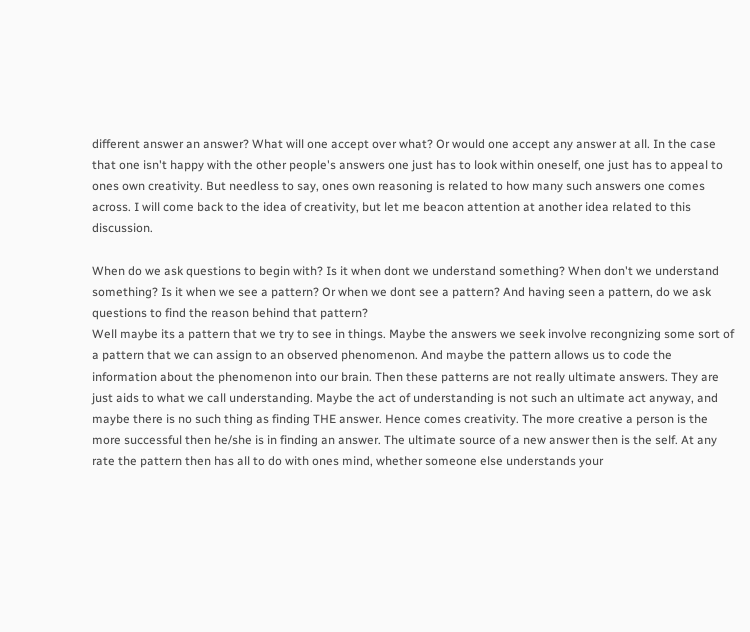different answer an answer? What will one accept over what? Or would one accept any answer at all. In the case that one isn't happy with the other people's answers one just has to look within oneself, one just has to appeal to ones own creativity. But needless to say, ones own reasoning is related to how many such answers one comes across. I will come back to the idea of creativity, but let me beacon attention at another idea related to this discussion.

When do we ask questions to begin with? Is it when dont we understand something? When don't we understand something? Is it when we see a pattern? Or when we dont see a pattern? And having seen a pattern, do we ask questions to find the reason behind that pattern?
Well maybe its a pattern that we try to see in things. Maybe the answers we seek involve recongnizing some sort of a pattern that we can assign to an observed phenomenon. And maybe the pattern allows us to code the information about the phenomenon into our brain. Then these patterns are not really ultimate answers. They are just aids to what we call understanding. Maybe the act of understanding is not such an ultimate act anyway, and maybe there is no such thing as finding THE answer. Hence comes creativity. The more creative a person is the more successful then he/she is in finding an answer. The ultimate source of a new answer then is the self. At any rate the pattern then has all to do with ones mind, whether someone else understands your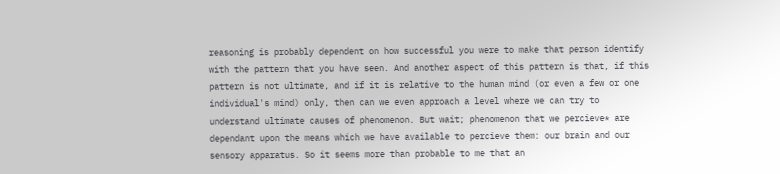reasoning is probably dependent on how successful you were to make that person identify with the pattern that you have seen. And another aspect of this pattern is that, if this pattern is not ultimate, and if it is relative to the human mind (or even a few or one individual's mind) only, then can we even approach a level where we can try to understand ultimate causes of phenomenon. But wait; phenomenon that we percieve* are dependant upon the means which we have available to percieve them: our brain and our sensory apparatus. So it seems more than probable to me that an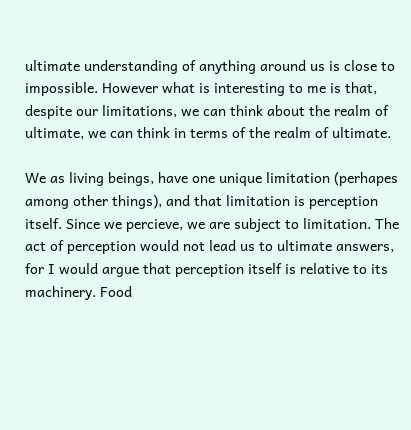ultimate understanding of anything around us is close to impossible. However what is interesting to me is that, despite our limitations, we can think about the realm of ultimate, we can think in terms of the realm of ultimate.

We as living beings, have one unique limitation (perhapes among other things), and that limitation is perception itself. Since we percieve, we are subject to limitation. The act of perception would not lead us to ultimate answers, for I would argue that perception itself is relative to its machinery. Food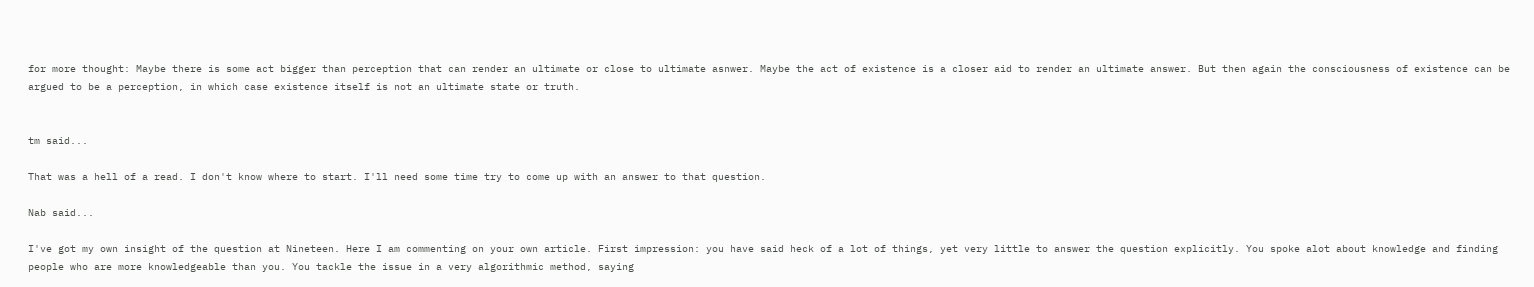for more thought: Maybe there is some act bigger than perception that can render an ultimate or close to ultimate asnwer. Maybe the act of existence is a closer aid to render an ultimate answer. But then again the consciousness of existence can be argued to be a perception, in which case existence itself is not an ultimate state or truth.


tm said...

That was a hell of a read. I don't know where to start. I'll need some time try to come up with an answer to that question.

Nab said...

I've got my own insight of the question at Nineteen. Here I am commenting on your own article. First impression: you have said heck of a lot of things, yet very little to answer the question explicitly. You spoke alot about knowledge and finding people who are more knowledgeable than you. You tackle the issue in a very algorithmic method, saying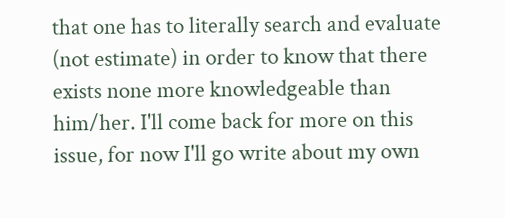that one has to literally search and evaluate (not estimate) in order to know that there exists none more knowledgeable than him/her. I'll come back for more on this issue, for now I'll go write about my own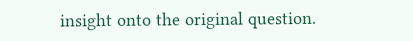insight onto the original question.